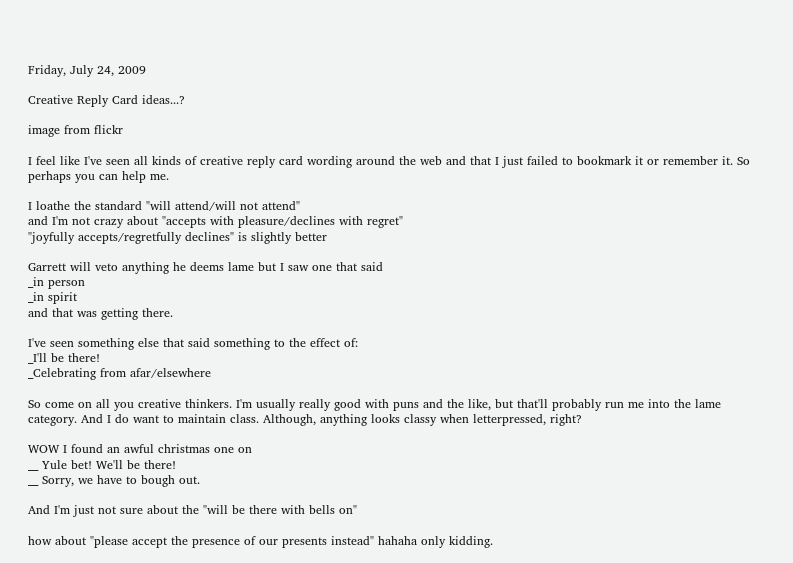Friday, July 24, 2009

Creative Reply Card ideas...?

image from flickr

I feel like I've seen all kinds of creative reply card wording around the web and that I just failed to bookmark it or remember it. So perhaps you can help me.

I loathe the standard "will attend/will not attend"
and I'm not crazy about "accepts with pleasure/declines with regret"
"joyfully accepts/regretfully declines" is slightly better

Garrett will veto anything he deems lame but I saw one that said
_in person
_in spirit
and that was getting there.

I've seen something else that said something to the effect of:
_I'll be there!
_Celebrating from afar/elsewhere

So come on all you creative thinkers. I'm usually really good with puns and the like, but that'll probably run me into the lame category. And I do want to maintain class. Although, anything looks classy when letterpressed, right?

WOW I found an awful christmas one on
__ Yule bet! We'll be there!
__ Sorry, we have to bough out.

And I'm just not sure about the "will be there with bells on"

how about "please accept the presence of our presents instead" hahaha only kidding.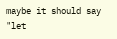maybe it should say "let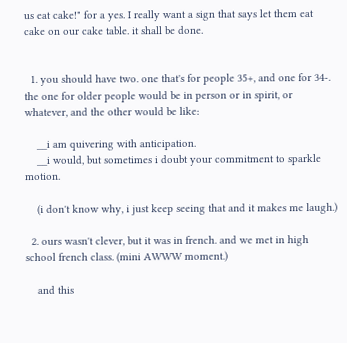us eat cake!" for a yes. I really want a sign that says let them eat cake on our cake table. it shall be done.


  1. you should have two. one that's for people 35+, and one for 34-. the one for older people would be in person or in spirit, or whatever, and the other would be like:

    __i am quivering with anticipation.
    __i would, but sometimes i doubt your commitment to sparkle motion.

    (i don't know why, i just keep seeing that and it makes me laugh.)

  2. ours wasn't clever, but it was in french. and we met in high school french class. (mini AWWW moment.)

    and this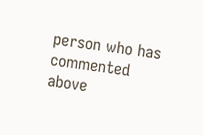person who has commented above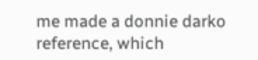me made a donnie darko reference, which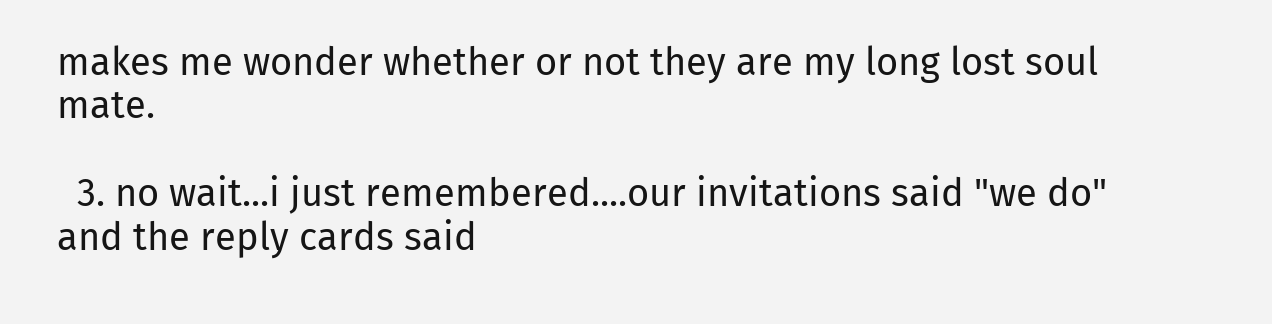makes me wonder whether or not they are my long lost soul mate.

  3. no wait...i just remembered....our invitations said "we do" and the reply cards said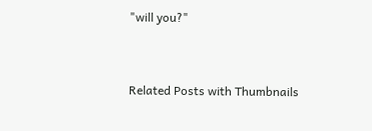"will you?"


Related Posts with Thumbnails